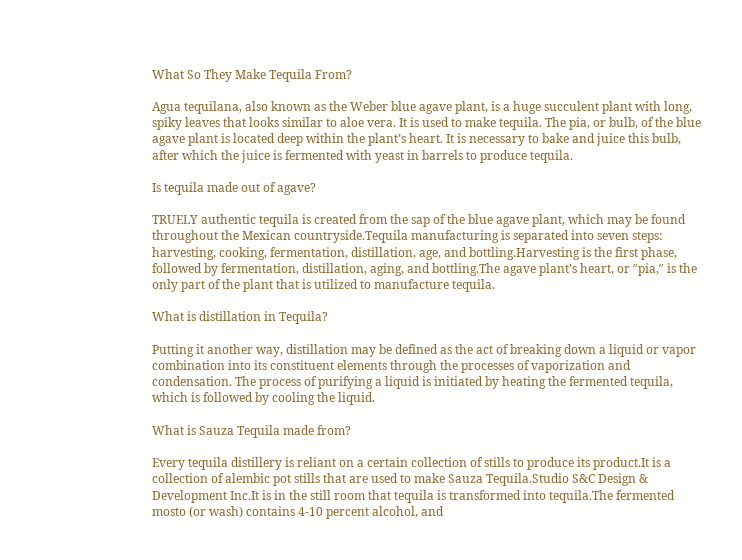What So They Make Tequila From?

Agua tequilana, also known as the Weber blue agave plant, is a huge succulent plant with long, spiky leaves that looks similar to aloe vera. It is used to make tequila. The pia, or bulb, of the blue agave plant is located deep within the plant’s heart. It is necessary to bake and juice this bulb, after which the juice is fermented with yeast in barrels to produce tequila.

Is tequila made out of agave?

TRUELY authentic tequila is created from the sap of the blue agave plant, which may be found throughout the Mexican countryside.Tequila manufacturing is separated into seven steps: harvesting, cooking, fermentation, distillation, age, and bottling.Harvesting is the first phase, followed by fermentation, distillation, aging, and bottling.The agave plant’s heart, or ″pia,″ is the only part of the plant that is utilized to manufacture tequila.

What is distillation in Tequila?

Putting it another way, distillation may be defined as the act of breaking down a liquid or vapor combination into its constituent elements through the processes of vaporization and condensation. The process of purifying a liquid is initiated by heating the fermented tequila, which is followed by cooling the liquid.

What is Sauza Tequila made from?

Every tequila distillery is reliant on a certain collection of stills to produce its product.It is a collection of alembic pot stills that are used to make Sauza Tequila.Studio S&C Design & Development Inc.It is in the still room that tequila is transformed into tequila.The fermented mosto (or wash) contains 4-10 percent alcohol, and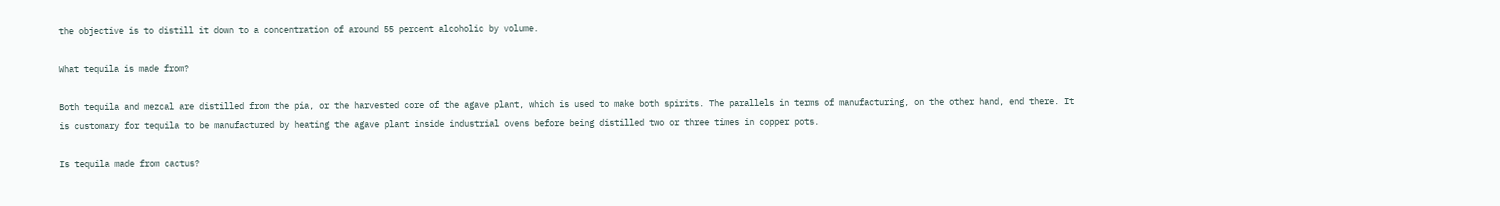the objective is to distill it down to a concentration of around 55 percent alcoholic by volume.

What tequila is made from?

Both tequila and mezcal are distilled from the pia, or the harvested core of the agave plant, which is used to make both spirits. The parallels in terms of manufacturing, on the other hand, end there. It is customary for tequila to be manufactured by heating the agave plant inside industrial ovens before being distilled two or three times in copper pots.

Is tequila made from cactus?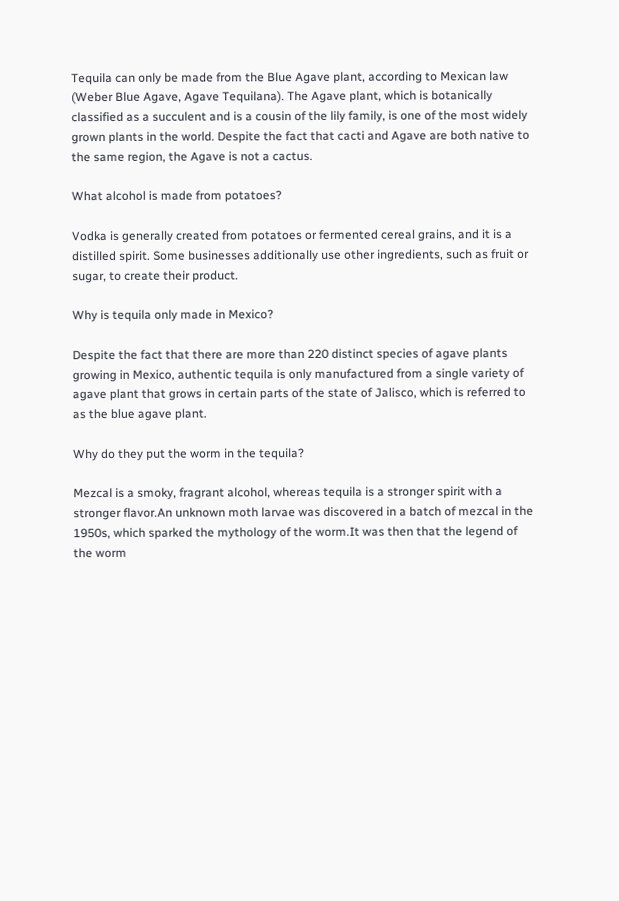Tequila can only be made from the Blue Agave plant, according to Mexican law (Weber Blue Agave, Agave Tequilana). The Agave plant, which is botanically classified as a succulent and is a cousin of the lily family, is one of the most widely grown plants in the world. Despite the fact that cacti and Agave are both native to the same region, the Agave is not a cactus.

What alcohol is made from potatoes?

Vodka is generally created from potatoes or fermented cereal grains, and it is a distilled spirit. Some businesses additionally use other ingredients, such as fruit or sugar, to create their product.

Why is tequila only made in Mexico?

Despite the fact that there are more than 220 distinct species of agave plants growing in Mexico, authentic tequila is only manufactured from a single variety of agave plant that grows in certain parts of the state of Jalisco, which is referred to as the blue agave plant.

Why do they put the worm in the tequila?

Mezcal is a smoky, fragrant alcohol, whereas tequila is a stronger spirit with a stronger flavor.An unknown moth larvae was discovered in a batch of mezcal in the 1950s, which sparked the mythology of the worm.It was then that the legend of the worm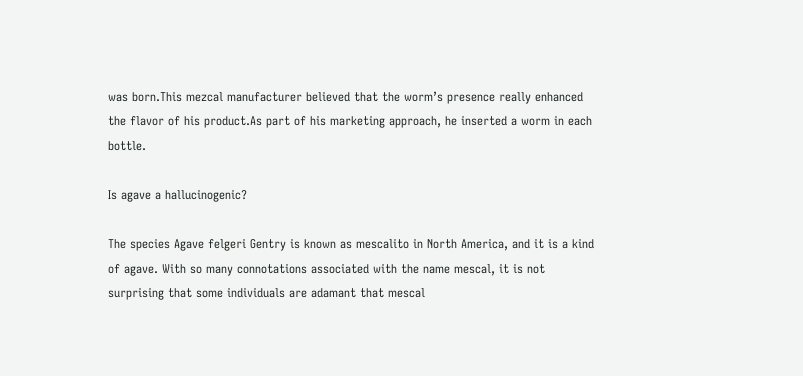was born.This mezcal manufacturer believed that the worm’s presence really enhanced the flavor of his product.As part of his marketing approach, he inserted a worm in each bottle.

Is agave a hallucinogenic?

The species Agave felgeri Gentry is known as mescalito in North America, and it is a kind of agave. With so many connotations associated with the name mescal, it is not surprising that some individuals are adamant that mescal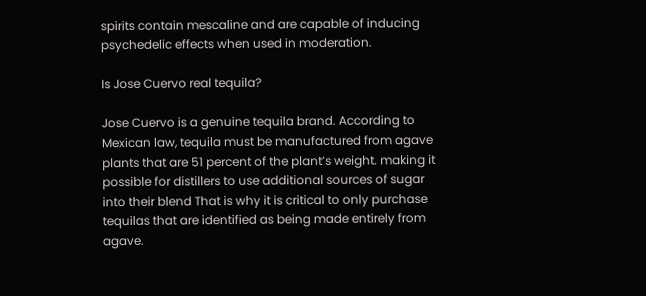spirits contain mescaline and are capable of inducing psychedelic effects when used in moderation.

Is Jose Cuervo real tequila?

Jose Cuervo is a genuine tequila brand. According to Mexican law, tequila must be manufactured from agave plants that are 51 percent of the plant’s weight. making it possible for distillers to use additional sources of sugar into their blend That is why it is critical to only purchase tequilas that are identified as being made entirely from agave.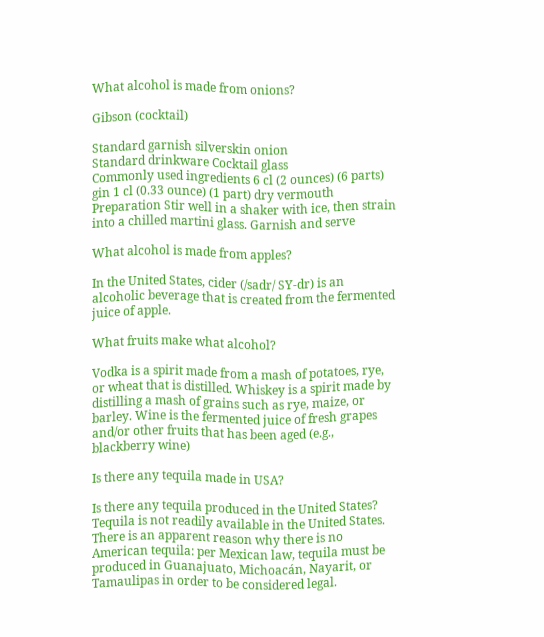What alcohol is made from onions?

Gibson (cocktail)

Standard garnish silverskin onion
Standard drinkware Cocktail glass
Commonly used ingredients 6 cl (2 ounces) (6 parts) gin 1 cl (0.33 ounce) (1 part) dry vermouth
Preparation Stir well in a shaker with ice, then strain into a chilled martini glass. Garnish and serve

What alcohol is made from apples?

In the United States, cider (/sadr/ SY-dr) is an alcoholic beverage that is created from the fermented juice of apple.

What fruits make what alcohol?

Vodka is a spirit made from a mash of potatoes, rye, or wheat that is distilled. Whiskey is a spirit made by distilling a mash of grains such as rye, maize, or barley. Wine is the fermented juice of fresh grapes and/or other fruits that has been aged (e.g., blackberry wine)

Is there any tequila made in USA?

Is there any tequila produced in the United States? Tequila is not readily available in the United States. There is an apparent reason why there is no American tequila: per Mexican law, tequila must be produced in Guanajuato, Michoacán, Nayarit, or Tamaulipas in order to be considered legal.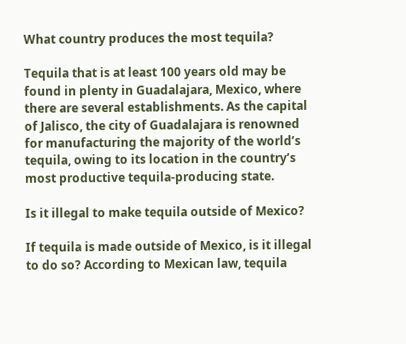What country produces the most tequila?

Tequila that is at least 100 years old may be found in plenty in Guadalajara, Mexico, where there are several establishments. As the capital of Jalisco, the city of Guadalajara is renowned for manufacturing the majority of the world’s tequila, owing to its location in the country’s most productive tequila-producing state.

Is it illegal to make tequila outside of Mexico?

If tequila is made outside of Mexico, is it illegal to do so? According to Mexican law, tequila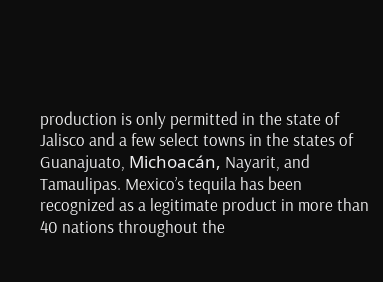production is only permitted in the state of Jalisco and a few select towns in the states of Guanajuato, Michoacán, Nayarit, and Tamaulipas. Mexico’s tequila has been recognized as a legitimate product in more than 40 nations throughout the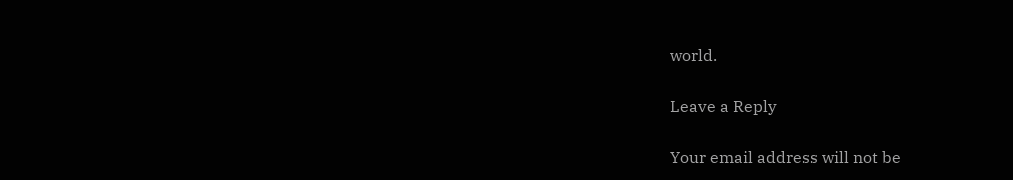world.

Leave a Reply

Your email address will not be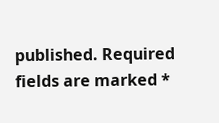published. Required fields are marked *